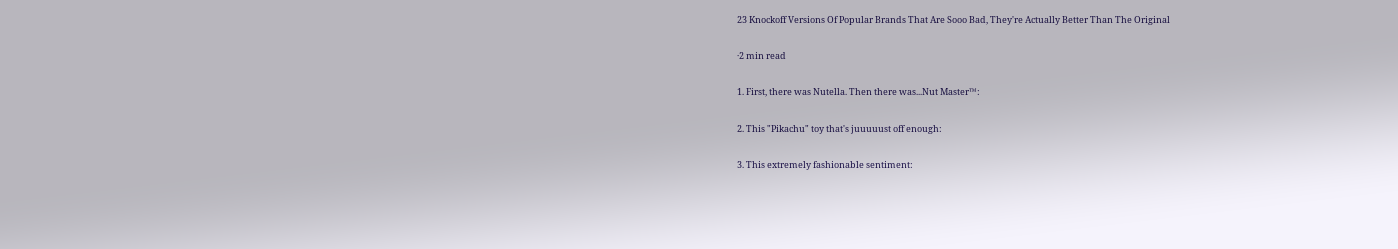23 Knockoff Versions Of Popular Brands That Are Sooo Bad, They're Actually Better Than The Original

·2 min read

1. First, there was Nutella. Then there was...Nut Master™:

2. This "Pikachu" toy that's juuuuust off enough:

3. This extremely fashionable sentiment: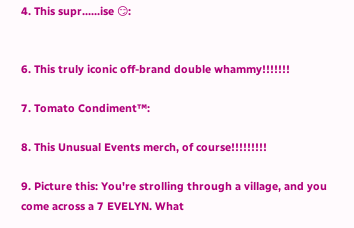4. This supr......ise 😏:


6. This truly iconic off-brand double whammy!!!!!!!

7. Tomato Condiment™:

8. This Unusual Events merch, of course!!!!!!!!!

9. Picture this: You're strolling through a village, and you come across a 7 EVELYN. What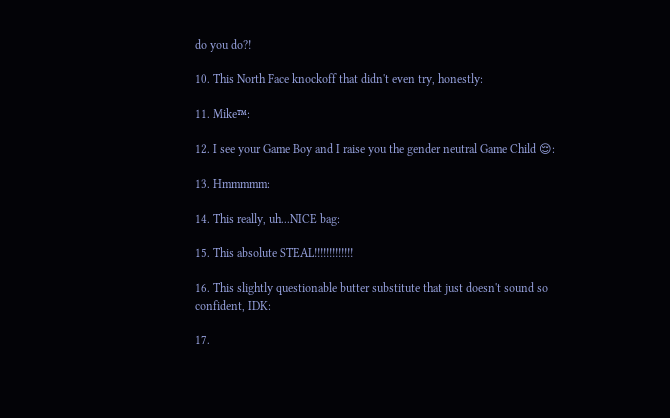do you do?!

10. This North Face knockoff that didn't even try, honestly:

11. Mike™:

12. I see your Game Boy and I raise you the gender neutral Game Child 😌:

13. Hmmmmm:

14. This really, uh...NICE bag:

15. This absolute STEAL!!!!!!!!!!!!!

16. This slightly questionable butter substitute that just doesn't sound so confident, IDK:

17.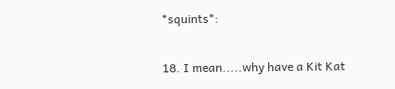*squints*:

18. I mean.....why have a Kit Kat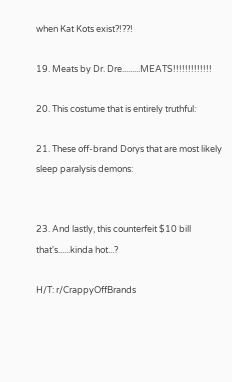when Kat Kots exist?!??!

19. Meats by Dr. Dre.........MEATS!!!!!!!!!!!!!

20. This costume that is entirely truthful:

21. These off-brand Dorys that are most likely sleep paralysis demons:


23. And lastly, this counterfeit $10 bill that's......kinda hot...?

H/T: r/CrappyOffBrands